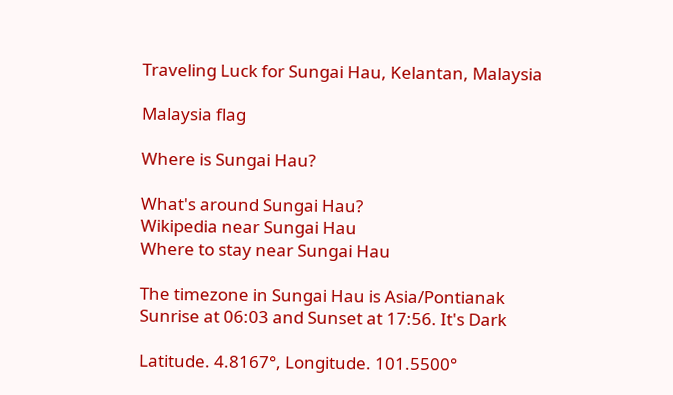Traveling Luck for Sungai Hau, Kelantan, Malaysia

Malaysia flag

Where is Sungai Hau?

What's around Sungai Hau?
Wikipedia near Sungai Hau
Where to stay near Sungai Hau

The timezone in Sungai Hau is Asia/Pontianak
Sunrise at 06:03 and Sunset at 17:56. It's Dark

Latitude. 4.8167°, Longitude. 101.5500°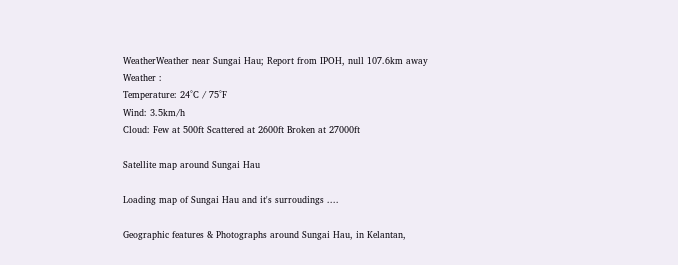WeatherWeather near Sungai Hau; Report from IPOH, null 107.6km away
Weather :
Temperature: 24°C / 75°F
Wind: 3.5km/h
Cloud: Few at 500ft Scattered at 2600ft Broken at 27000ft

Satellite map around Sungai Hau

Loading map of Sungai Hau and it's surroudings ....

Geographic features & Photographs around Sungai Hau, in Kelantan,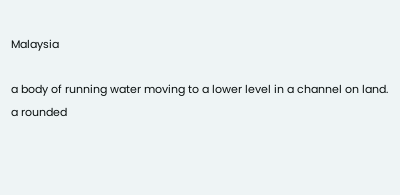Malaysia

a body of running water moving to a lower level in a channel on land.
a rounded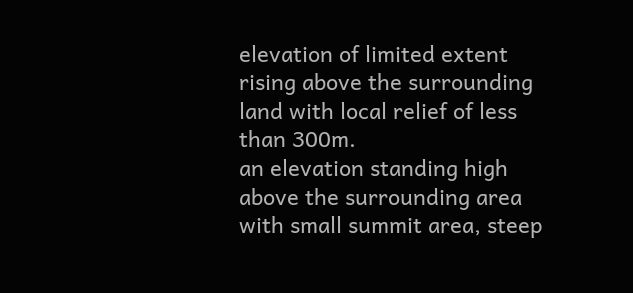elevation of limited extent rising above the surrounding land with local relief of less than 300m.
an elevation standing high above the surrounding area with small summit area, steep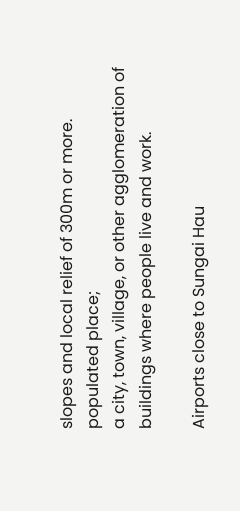slopes and local relief of 300m or more.
populated place;
a city, town, village, or other agglomeration of buildings where people live and work.

Airports close to Sungai Hau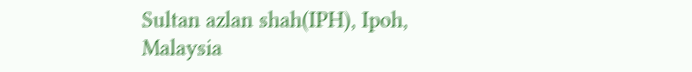Sultan azlan shah(IPH), Ipoh, Malaysia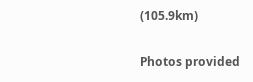(105.9km)

Photos provided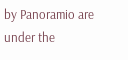by Panoramio are under the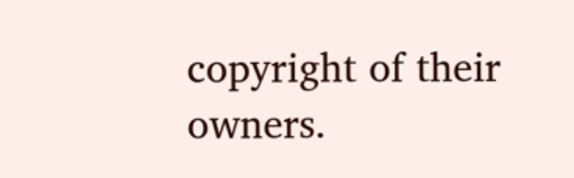copyright of their owners.